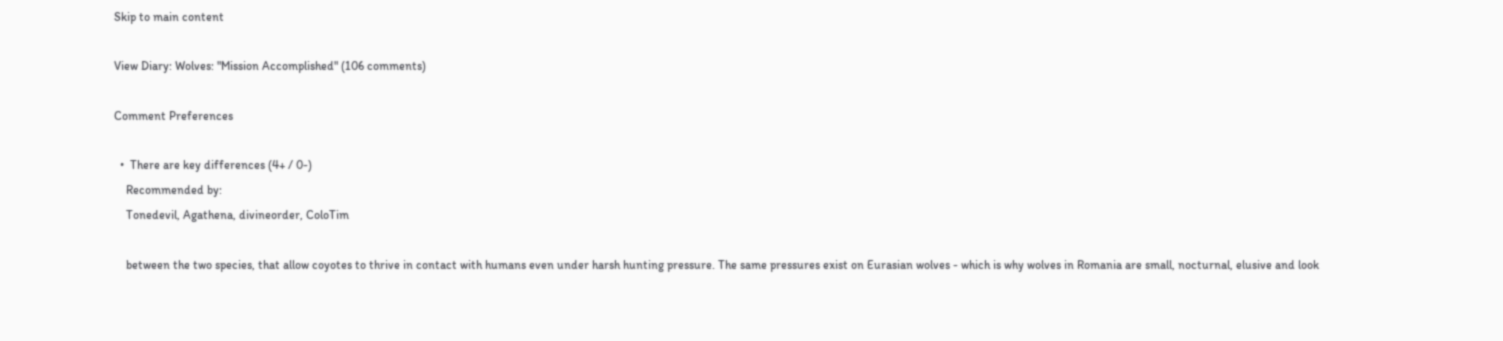Skip to main content

View Diary: Wolves: "Mission Accomplished" (106 comments)

Comment Preferences

  •  There are key differences (4+ / 0-)
    Recommended by:
    Tonedevil, Agathena, divineorder, ColoTim

    between the two species, that allow coyotes to thrive in contact with humans even under harsh hunting pressure. The same pressures exist on Eurasian wolves - which is why wolves in Romania are small, nocturnal, elusive and look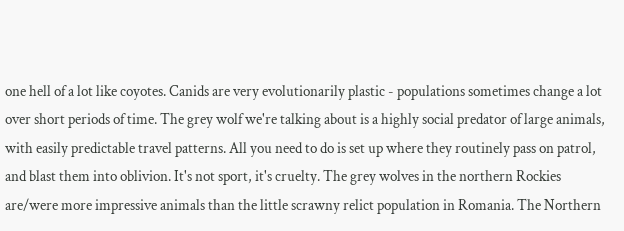one hell of a lot like coyotes. Canids are very evolutionarily plastic - populations sometimes change a lot over short periods of time. The grey wolf we're talking about is a highly social predator of large animals, with easily predictable travel patterns. All you need to do is set up where they routinely pass on patrol, and blast them into oblivion. It's not sport, it's cruelty. The grey wolves in the northern Rockies are/were more impressive animals than the little scrawny relict population in Romania. The Northern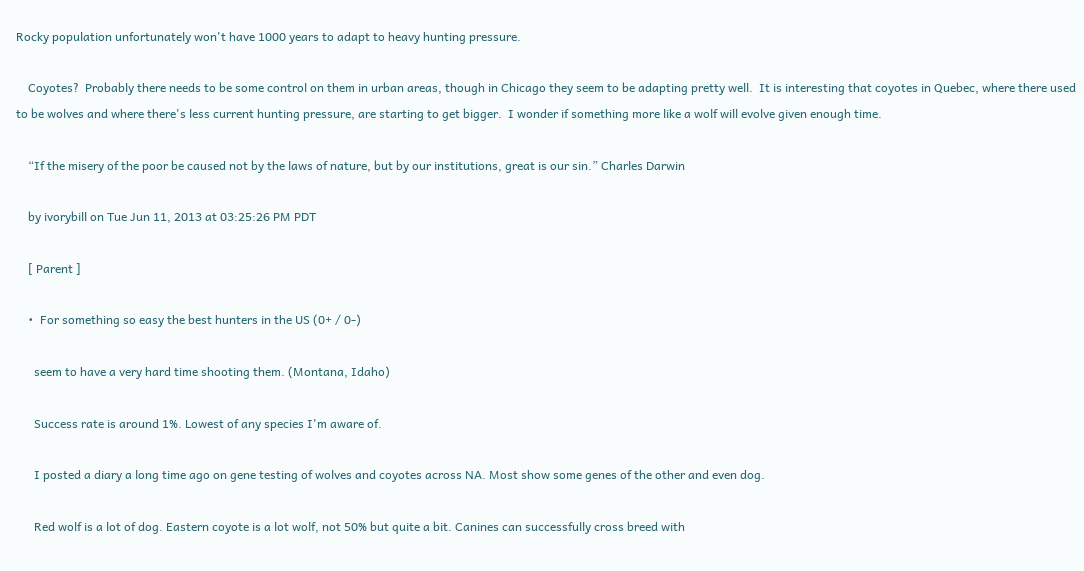Rocky population unfortunately won't have 1000 years to adapt to heavy hunting pressure.

    Coyotes?  Probably there needs to be some control on them in urban areas, though in Chicago they seem to be adapting pretty well.  It is interesting that coyotes in Quebec, where there used to be wolves and where there's less current hunting pressure, are starting to get bigger.  I wonder if something more like a wolf will evolve given enough time.

    “If the misery of the poor be caused not by the laws of nature, but by our institutions, great is our sin.” Charles Darwin

    by ivorybill on Tue Jun 11, 2013 at 03:25:26 PM PDT

    [ Parent ]

    •  For something so easy the best hunters in the US (0+ / 0-)

      seem to have a very hard time shooting them. (Montana, Idaho)

      Success rate is around 1%. Lowest of any species I'm aware of.

      I posted a diary a long time ago on gene testing of wolves and coyotes across NA. Most show some genes of the other and even dog.

      Red wolf is a lot of dog. Eastern coyote is a lot wolf, not 50% but quite a bit. Canines can successfully cross breed with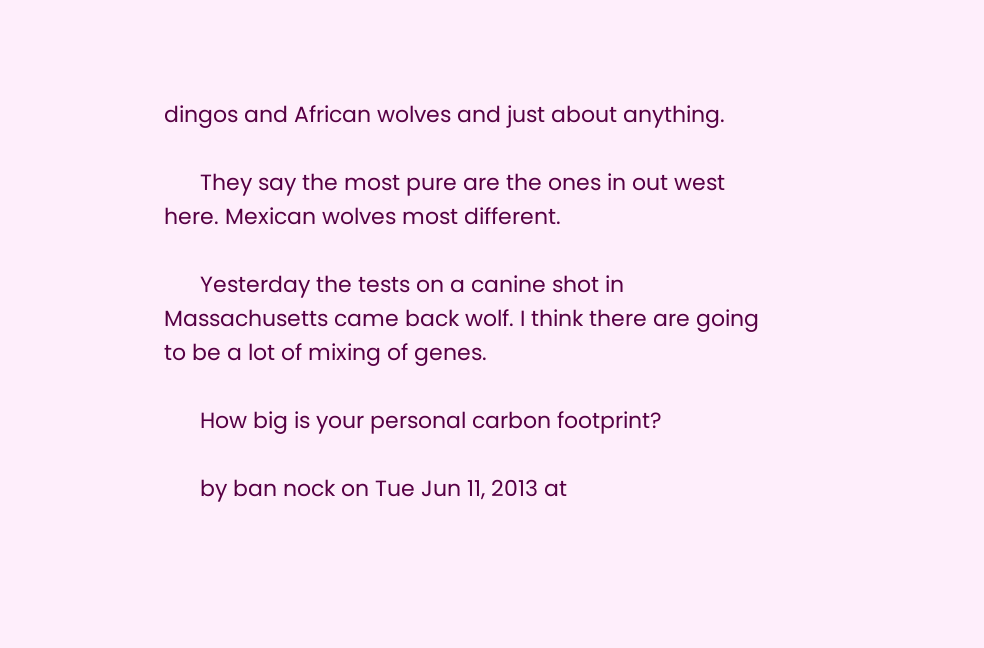dingos and African wolves and just about anything.

      They say the most pure are the ones in out west here. Mexican wolves most different.

      Yesterday the tests on a canine shot in Massachusetts came back wolf. I think there are going to be a lot of mixing of genes.

      How big is your personal carbon footprint?

      by ban nock on Tue Jun 11, 2013 at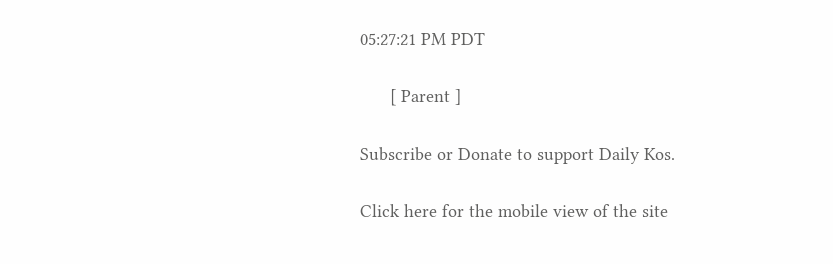05:27:21 PM PDT

      [ Parent ]

Subscribe or Donate to support Daily Kos.

Click here for the mobile view of the site